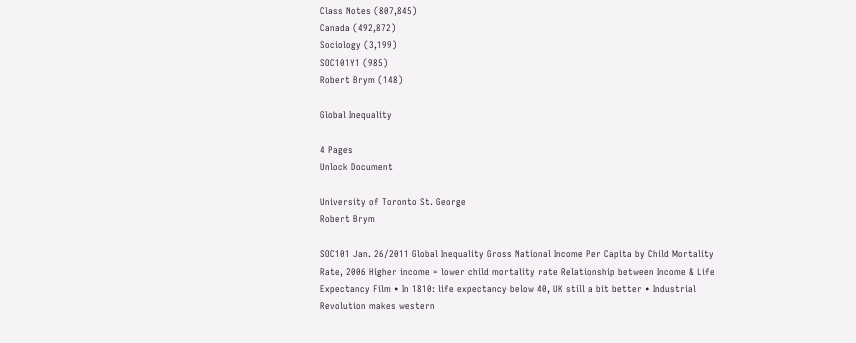Class Notes (807,845)
Canada (492,872)
Sociology (3,199)
SOC101Y1 (985)
Robert Brym (148)

Global Inequality

4 Pages
Unlock Document

University of Toronto St. George
Robert Brym

SOC101 Jan. 26/2011 Global Inequality Gross National Income Per Capita by Child Mortality Rate, 2006 Higher income = lower child mortality rate Relationship between Income & Life Expectancy Film • In 1810: life expectancy below 40, UK still a bit better • Industrial Revolution makes western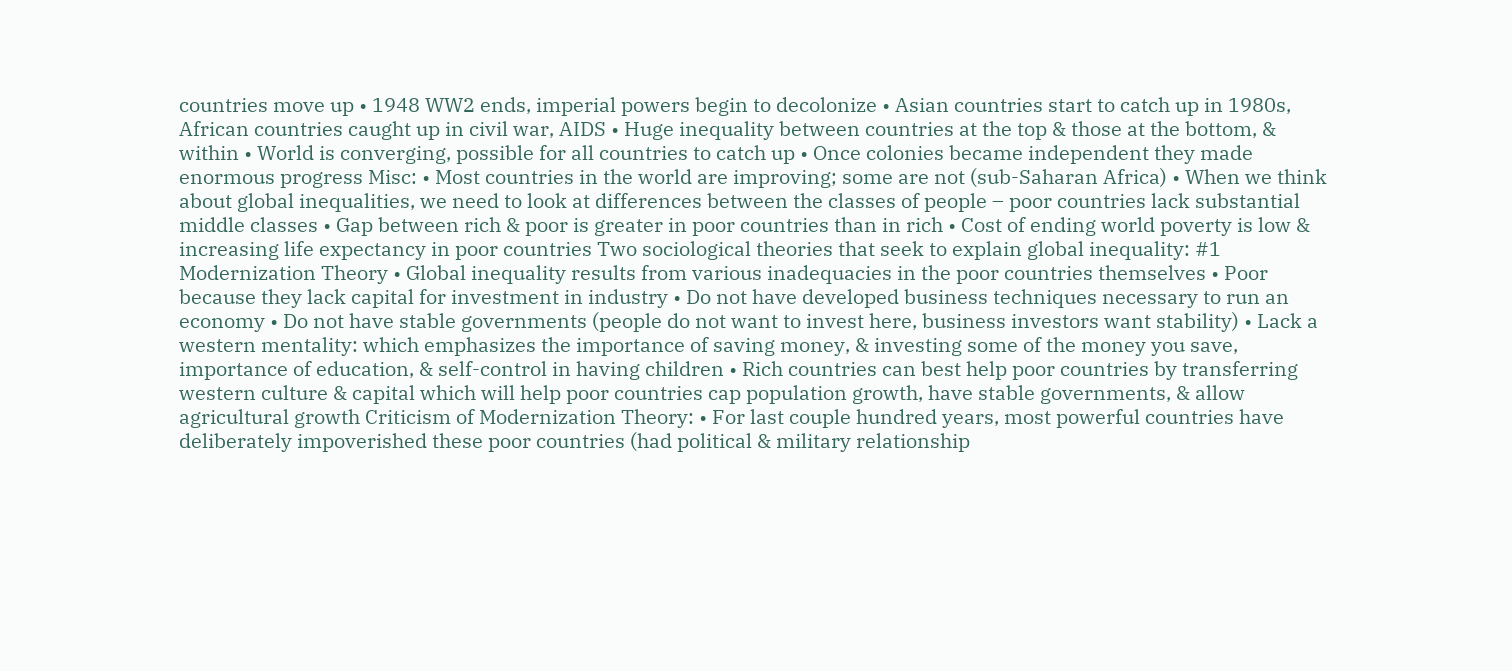countries move up • 1948 WW2 ends, imperial powers begin to decolonize • Asian countries start to catch up in 1980s, African countries caught up in civil war, AIDS • Huge inequality between countries at the top & those at the bottom, & within • World is converging, possible for all countries to catch up • Once colonies became independent they made enormous progress Misc: • Most countries in the world are improving; some are not (sub-Saharan Africa) • When we think about global inequalities, we need to look at differences between the classes of people – poor countries lack substantial middle classes • Gap between rich & poor is greater in poor countries than in rich • Cost of ending world poverty is low & increasing life expectancy in poor countries Two sociological theories that seek to explain global inequality: #1 Modernization Theory • Global inequality results from various inadequacies in the poor countries themselves • Poor because they lack capital for investment in industry • Do not have developed business techniques necessary to run an economy • Do not have stable governments (people do not want to invest here, business investors want stability) • Lack a western mentality: which emphasizes the importance of saving money, & investing some of the money you save, importance of education, & self-control in having children • Rich countries can best help poor countries by transferring western culture & capital which will help poor countries cap population growth, have stable governments, & allow agricultural growth Criticism of Modernization Theory: • For last couple hundred years, most powerful countries have deliberately impoverished these poor countries (had political & military relationship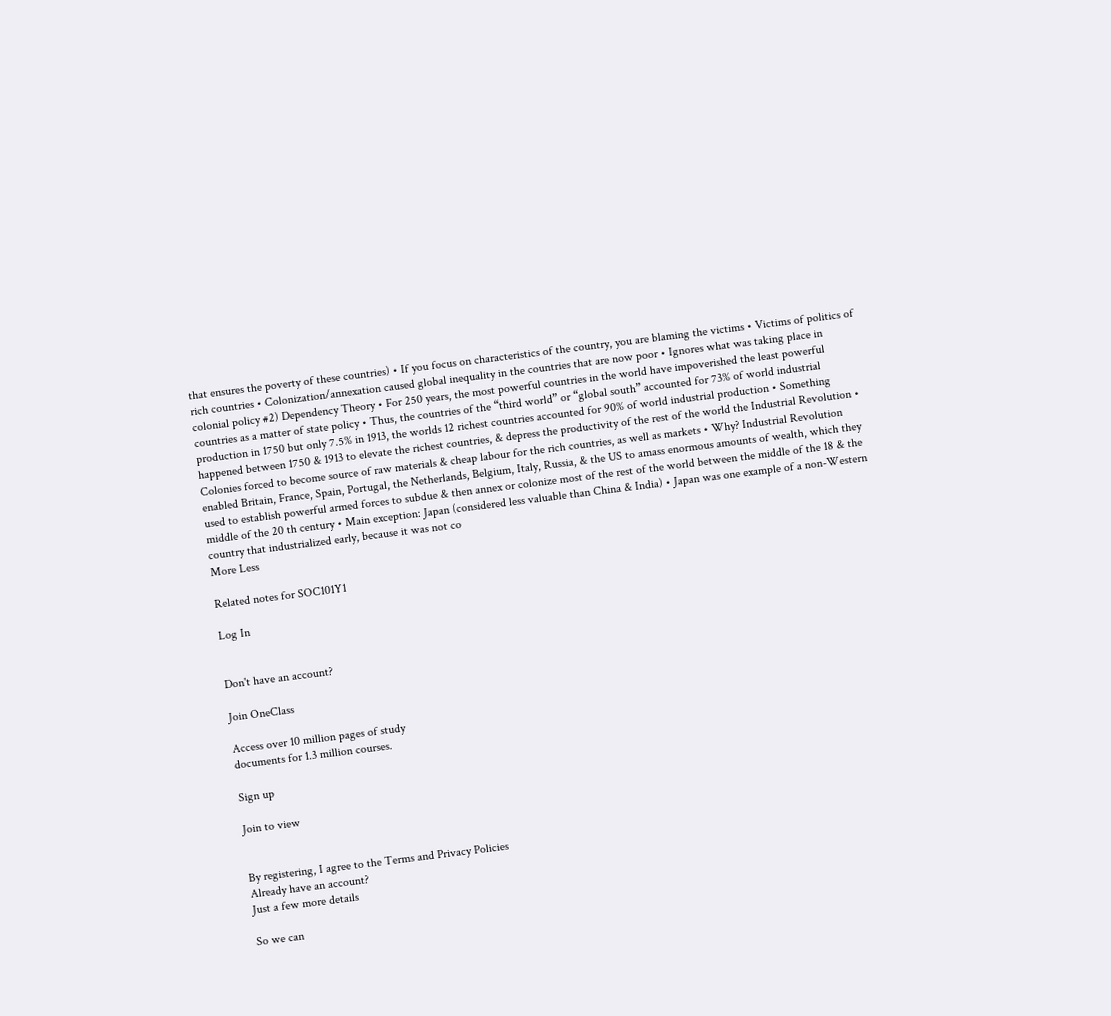that ensures the poverty of these countries) • If you focus on characteristics of the country, you are blaming the victims • Victims of politics of rich countries • Colonization/annexation caused global inequality in the countries that are now poor • Ignores what was taking place in colonial policy #2) Dependency Theory • For 250 years, the most powerful countries in the world have impoverished the least powerful countries as a matter of state policy • Thus, the countries of the “third world” or “global south” accounted for 73% of world industrial production in 1750 but only 7.5% in 1913, the worlds 12 richest countries accounted for 90% of world industrial production • Something happened between 1750 & 1913 to elevate the richest countries, & depress the productivity of the rest of the world the Industrial Revolution • Colonies forced to become source of raw materials & cheap labour for the rich countries, as well as markets • Why? Industrial Revolution enabled Britain, France, Spain, Portugal, the Netherlands, Belgium, Italy, Russia, & the US to amass enormous amounts of wealth, which they used to establish powerful armed forces to subdue & then annex or colonize most of the rest of the world between the middle of the 18 & the middle of the 20 th century • Main exception: Japan (considered less valuable than China & India) • Japan was one example of a non-Western country that industrialized early, because it was not co
More Less

Related notes for SOC101Y1

Log In


Don't have an account?

Join OneClass

Access over 10 million pages of study
documents for 1.3 million courses.

Sign up

Join to view


By registering, I agree to the Terms and Privacy Policies
Already have an account?
Just a few more details

So we can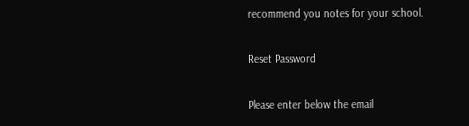recommend you notes for your school.

Reset Password

Please enter below the email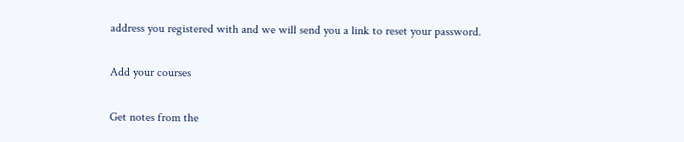address you registered with and we will send you a link to reset your password.

Add your courses

Get notes from the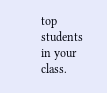top students in your class.